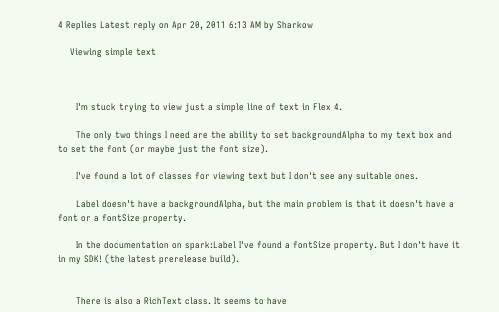4 Replies Latest reply on Apr 20, 2011 6:13 AM by Sharkow

    Viewing simple text



      I'm stuck trying to view just a simple line of text in Flex 4.

      The only two things I need are the ability to set backgroundAlpha to my text box and to set the font (or maybe just the font size).

      I've found a lot of classes for viewing text but I don't see any suitable ones.

      Label doesn't have a backgroundAlpha, but the main problem is that it doesn't have a font or a fontSize property.

      In the documentation on spark:Label I've found a fontSize property. But I don't have it in my SDK! (the latest prerelease build).


      There is also a RichText class. It seems to have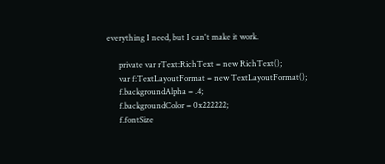everything I need, but I can't make it work.

      private var rText:RichText = new RichText();
      var f:TextLayoutFormat = new TextLayoutFormat();
      f.backgroundAlpha = .4;
      f.backgroundColor = 0x222222;
      f.fontSize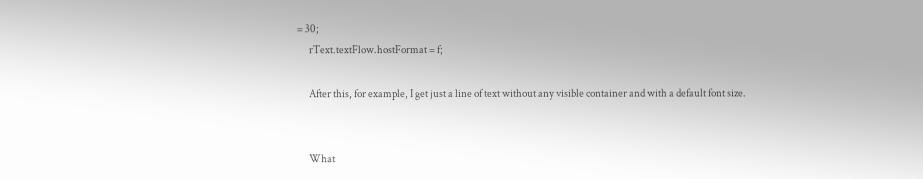= 30;
      rText.textFlow.hostFormat = f;

      After this, for example, I get just a line of text without any visible container and with a default font size.


      What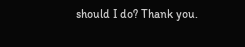should I do? Thank you.